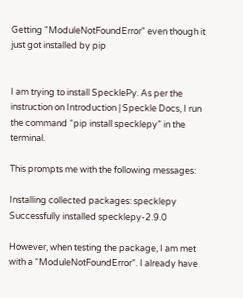Getting "ModuleNotFoundError" even though it just got installed by pip


I am trying to install SpecklePy. As per the instruction on Introduction | Speckle Docs, I run the command “pip install specklepy” in the terminal.

This prompts me with the following messages:

Installing collected packages: specklepy
Successfully installed specklepy-2.9.0

However, when testing the package, I am met with a “ModuleNotFoundError”. I already have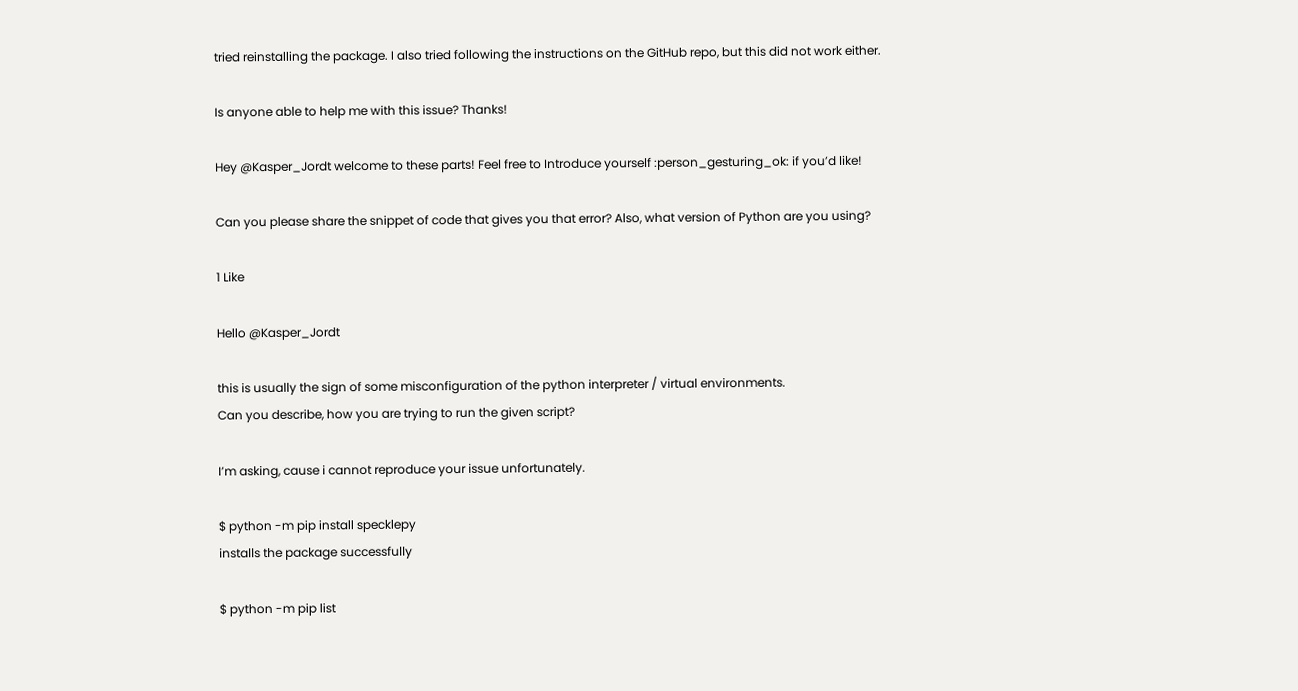tried reinstalling the package. I also tried following the instructions on the GitHub repo, but this did not work either.

Is anyone able to help me with this issue? Thanks!

Hey @Kasper_Jordt welcome to these parts! Feel free to Introduce yourself :person_gesturing_ok: if you’d like!

Can you please share the snippet of code that gives you that error? Also, what version of Python are you using?

1 Like

Hello @Kasper_Jordt

this is usually the sign of some misconfiguration of the python interpreter / virtual environments.
Can you describe, how you are trying to run the given script?

I’m asking, cause i cannot reproduce your issue unfortunately.

$ python -m pip install specklepy
installs the package successfully

$ python -m pip list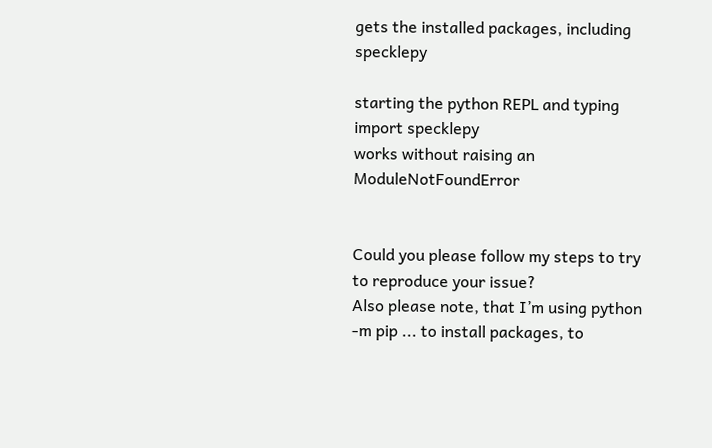gets the installed packages, including specklepy

starting the python REPL and typing
import specklepy
works without raising an ModuleNotFoundError


Could you please follow my steps to try to reproduce your issue?
Also please note, that I’m using python -m pip ... to install packages, to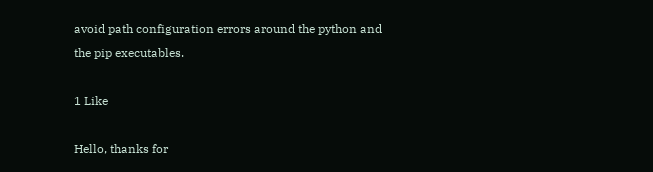avoid path configuration errors around the python and the pip executables.

1 Like

Hello, thanks for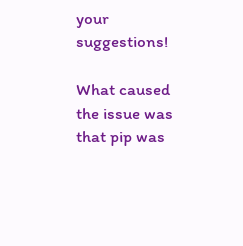your suggestions!

What caused the issue was that pip was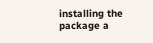installing the package a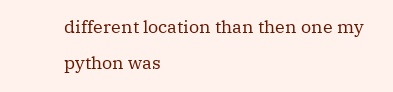different location than then one my python was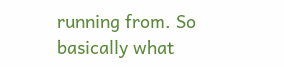running from. So basically what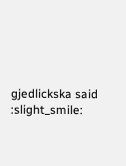gjedlickska said :slight_smile: